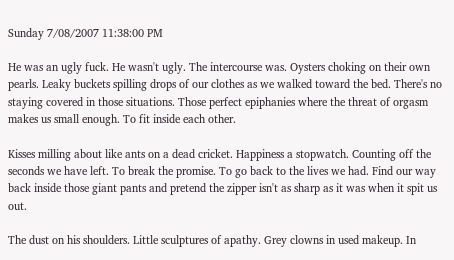Sunday 7/08/2007 11:38:00 PM

He was an ugly fuck. He wasn't ugly. The intercourse was. Oysters choking on their own pearls. Leaky buckets spilling drops of our clothes as we walked toward the bed. There's no staying covered in those situations. Those perfect epiphanies where the threat of orgasm makes us small enough. To fit inside each other.

Kisses milling about like ants on a dead cricket. Happiness a stopwatch. Counting off the seconds we have left. To break the promise. To go back to the lives we had. Find our way back inside those giant pants and pretend the zipper isn't as sharp as it was when it spit us out.

The dust on his shoulders. Little sculptures of apathy. Grey clowns in used makeup. In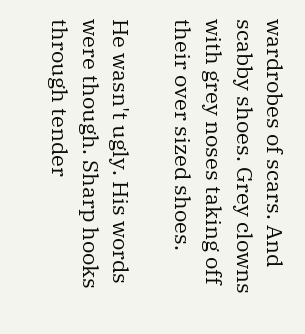wardrobes of scars. And scabby shoes. Grey clowns with grey noses taking off their over sized shoes.

He wasn't ugly. His words were though. Sharp hooks through tender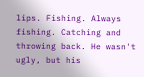lips. Fishing. Always fishing. Catching and throwing back. He wasn't ugly, but his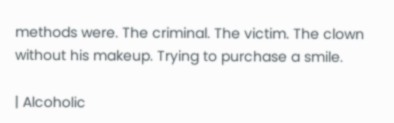methods were. The criminal. The victim. The clown without his makeup. Trying to purchase a smile.

| Alcoholic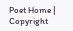Poet Home |
Copyright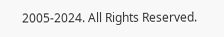2005-2024. All Rights Reserved.